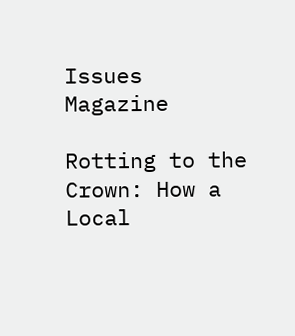Issues Magazine

Rotting to the Crown: How a Local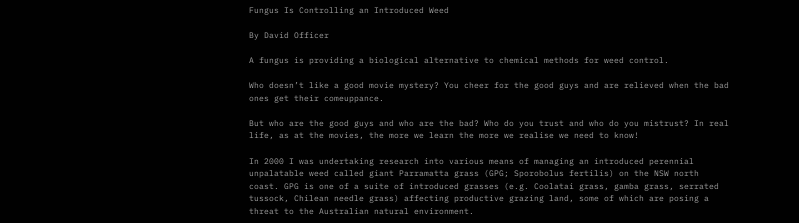Fungus Is Controlling an Introduced Weed

By David Officer

A fungus is providing a biological alternative to chemical methods for weed control.

Who doesn’t like a good movie mystery? You cheer for the good guys and are relieved when the bad ones get their comeuppance.

But who are the good guys and who are the bad? Who do you trust and who do you mistrust? In real life, as at the movies, the more we learn the more we realise we need to know!

In 2000 I was undertaking research into various means of managing an introduced perennial unpalatable weed called giant Parramatta grass (GPG; Sporobolus fertilis) on the NSW north coast. GPG is one of a suite of introduced grasses (e.g. Coolatai grass, gamba grass, serrated tussock, Chilean needle grass) affecting productive grazing land, some of which are posing a threat to the Australian natural environment.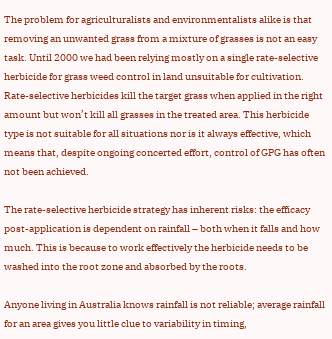The problem for agriculturalists and environmentalists alike is that removing an unwanted grass from a mixture of grasses is not an easy task. Until 2000 we had been relying mostly on a single rate-selective herbicide for grass weed control in land unsuitable for cultivation. Rate-selective herbicides kill the target grass when applied in the right amount but won’t kill all grasses in the treated area. This herbicide type is not suitable for all situations nor is it always effective, which means that, despite ongoing concerted effort, control of GPG has often not been achieved.

The rate-selective herbicide strategy has inherent risks: the efficacy post-application is dependent on rainfall – both when it falls and how much. This is because to work effectively the herbicide needs to be washed into the root zone and absorbed by the roots.

Anyone living in Australia knows rainfall is not reliable; average rainfall for an area gives you little clue to variability in timing,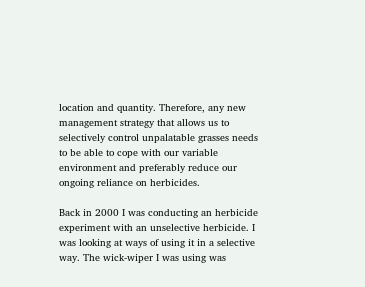location and quantity. Therefore, any new management strategy that allows us to selectively control unpalatable grasses needs to be able to cope with our variable environment and preferably reduce our ongoing reliance on herbicides.

Back in 2000 I was conducting an herbicide experiment with an unselective herbicide. I was looking at ways of using it in a selective way. The wick-wiper I was using was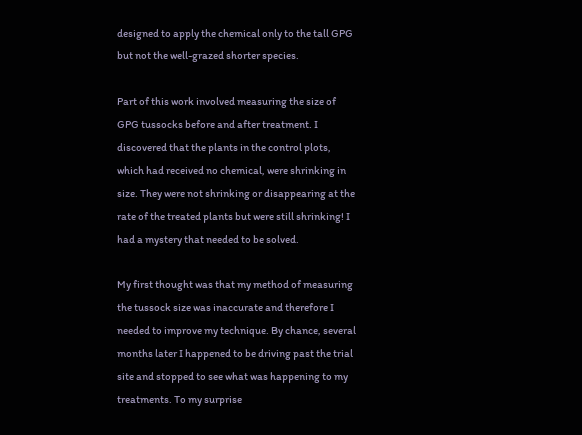designed to apply the chemical only to the tall GPG but not the well-grazed shorter species.

Part of this work involved measuring the size of GPG tussocks before and after treatment. I discovered that the plants in the control plots, which had received no chemical, were shrinking in size. They were not shrinking or disappearing at the rate of the treated plants but were still shrinking! I had a mystery that needed to be solved.

My first thought was that my method of measuring the tussock size was inaccurate and therefore I needed to improve my technique. By chance, several months later I happened to be driving past the trial site and stopped to see what was happening to my treatments. To my surprise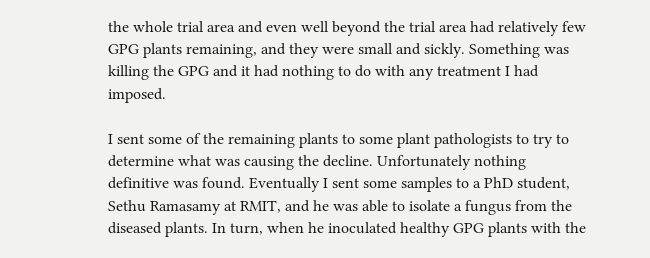the whole trial area and even well beyond the trial area had relatively few GPG plants remaining, and they were small and sickly. Something was killing the GPG and it had nothing to do with any treatment I had imposed.

I sent some of the remaining plants to some plant pathologists to try to determine what was causing the decline. Unfortunately nothing definitive was found. Eventually I sent some samples to a PhD student, Sethu Ramasamy at RMIT, and he was able to isolate a fungus from the diseased plants. In turn, when he inoculated healthy GPG plants with the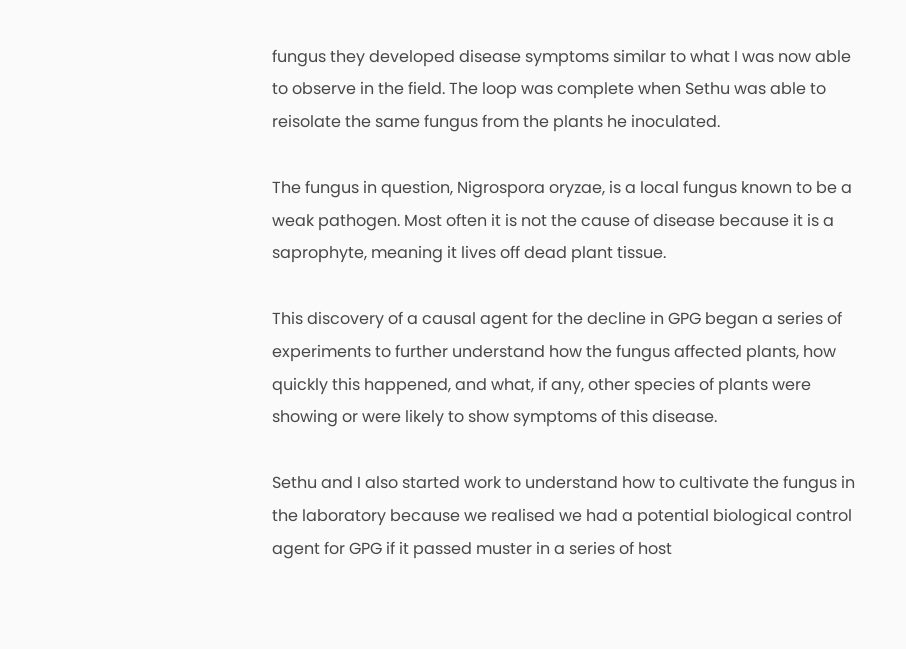fungus they developed disease symptoms similar to what I was now able to observe in the field. The loop was complete when Sethu was able to reisolate the same fungus from the plants he inoculated.

The fungus in question, Nigrospora oryzae, is a local fungus known to be a weak pathogen. Most often it is not the cause of disease because it is a saprophyte, meaning it lives off dead plant tissue.

This discovery of a causal agent for the decline in GPG began a series of experiments to further understand how the fungus affected plants, how quickly this happened, and what, if any, other species of plants were showing or were likely to show symptoms of this disease.

Sethu and I also started work to understand how to cultivate the fungus in the laboratory because we realised we had a potential biological control agent for GPG if it passed muster in a series of host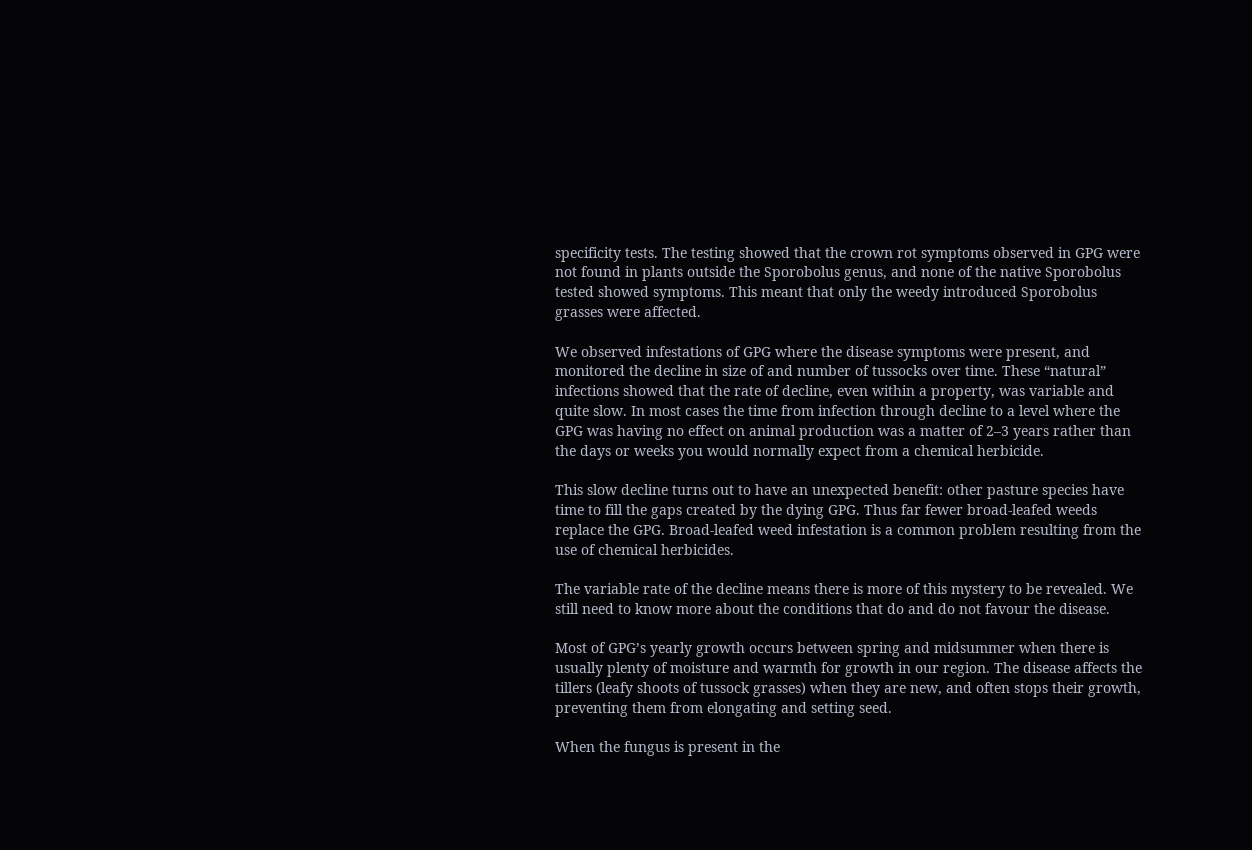specificity tests. The testing showed that the crown rot symptoms observed in GPG were not found in plants outside the Sporobolus genus, and none of the native Sporobolus tested showed symptoms. This meant that only the weedy introduced Sporobolus grasses were affected.

We observed infestations of GPG where the disease symptoms were present, and monitored the decline in size of and number of tussocks over time. These “natural” infections showed that the rate of decline, even within a property, was variable and quite slow. In most cases the time from infection through decline to a level where the GPG was having no effect on animal production was a matter of 2–3 years rather than the days or weeks you would normally expect from a chemical herbicide.

This slow decline turns out to have an unexpected benefit: other pasture species have time to fill the gaps created by the dying GPG. Thus far fewer broad-leafed weeds replace the GPG. Broad-leafed weed infestation is a common problem resulting from the use of chemical herbicides.

The variable rate of the decline means there is more of this mystery to be revealed. We still need to know more about the conditions that do and do not favour the disease.

Most of GPG’s yearly growth occurs between spring and midsummer when there is usually plenty of moisture and warmth for growth in our region. The disease affects the tillers (leafy shoots of tussock grasses) when they are new, and often stops their growth, preventing them from elongating and setting seed.

When the fungus is present in the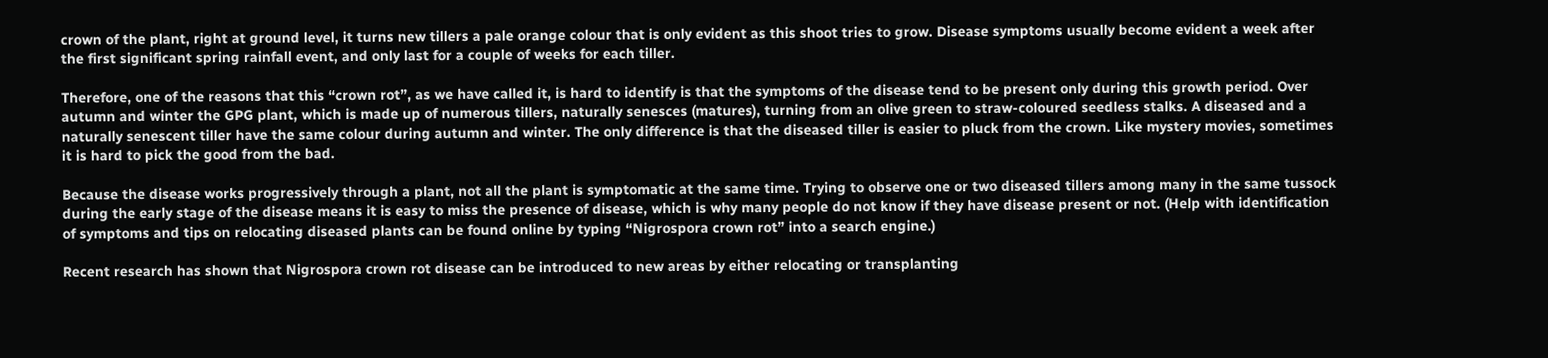crown of the plant, right at ground level, it turns new tillers a pale orange colour that is only evident as this shoot tries to grow. Disease symptoms usually become evident a week after the first significant spring rainfall event, and only last for a couple of weeks for each tiller.

Therefore, one of the reasons that this “crown rot”, as we have called it, is hard to identify is that the symptoms of the disease tend to be present only during this growth period. Over autumn and winter the GPG plant, which is made up of numerous tillers, naturally senesces (matures), turning from an olive green to straw-coloured seedless stalks. A diseased and a naturally senescent tiller have the same colour during autumn and winter. The only difference is that the diseased tiller is easier to pluck from the crown. Like mystery movies, sometimes it is hard to pick the good from the bad.

Because the disease works progressively through a plant, not all the plant is symptomatic at the same time. Trying to observe one or two diseased tillers among many in the same tussock during the early stage of the disease means it is easy to miss the presence of disease, which is why many people do not know if they have disease present or not. (Help with identification of symptoms and tips on relocating diseased plants can be found online by typing “Nigrospora crown rot” into a search engine.)

Recent research has shown that Nigrospora crown rot disease can be introduced to new areas by either relocating or transplanting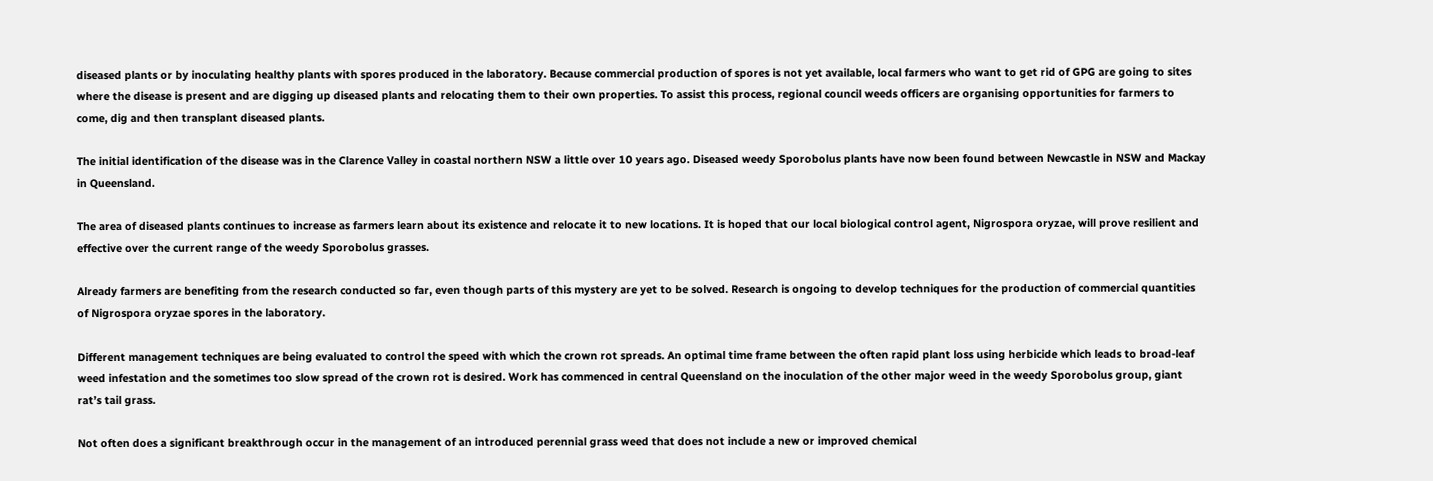diseased plants or by inoculating healthy plants with spores produced in the laboratory. Because commercial production of spores is not yet available, local farmers who want to get rid of GPG are going to sites where the disease is present and are digging up diseased plants and relocating them to their own properties. To assist this process, regional council weeds officers are organising opportunities for farmers to come, dig and then transplant diseased plants.

The initial identification of the disease was in the Clarence Valley in coastal northern NSW a little over 10 years ago. Diseased weedy Sporobolus plants have now been found between Newcastle in NSW and Mackay in Queensland.

The area of diseased plants continues to increase as farmers learn about its existence and relocate it to new locations. It is hoped that our local biological control agent, Nigrospora oryzae, will prove resilient and effective over the current range of the weedy Sporobolus grasses.

Already farmers are benefiting from the research conducted so far, even though parts of this mystery are yet to be solved. Research is ongoing to develop techniques for the production of commercial quantities of Nigrospora oryzae spores in the laboratory.

Different management techniques are being evaluated to control the speed with which the crown rot spreads. An optimal time frame between the often rapid plant loss using herbicide which leads to broad-leaf weed infestation and the sometimes too slow spread of the crown rot is desired. Work has commenced in central Queensland on the inoculation of the other major weed in the weedy Sporobolus group, giant rat’s tail grass.

Not often does a significant breakthrough occur in the management of an introduced perennial grass weed that does not include a new or improved chemical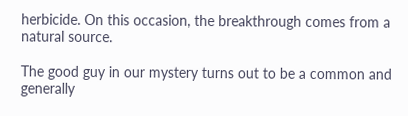herbicide. On this occasion, the breakthrough comes from a natural source.

The good guy in our mystery turns out to be a common and generally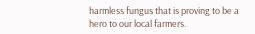harmless fungus that is proving to be a hero to our local farmers.